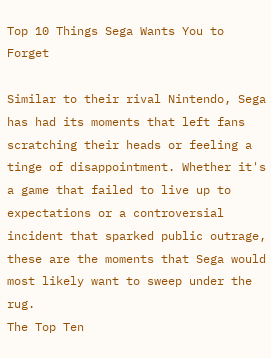Top 10 Things Sega Wants You to Forget

Similar to their rival Nintendo, Sega has had its moments that left fans scratching their heads or feeling a tinge of disappointment. Whether it's a game that failed to live up to expectations or a controversial incident that sparked public outrage, these are the moments that Sega would most likely want to sweep under the rug.
The Top Ten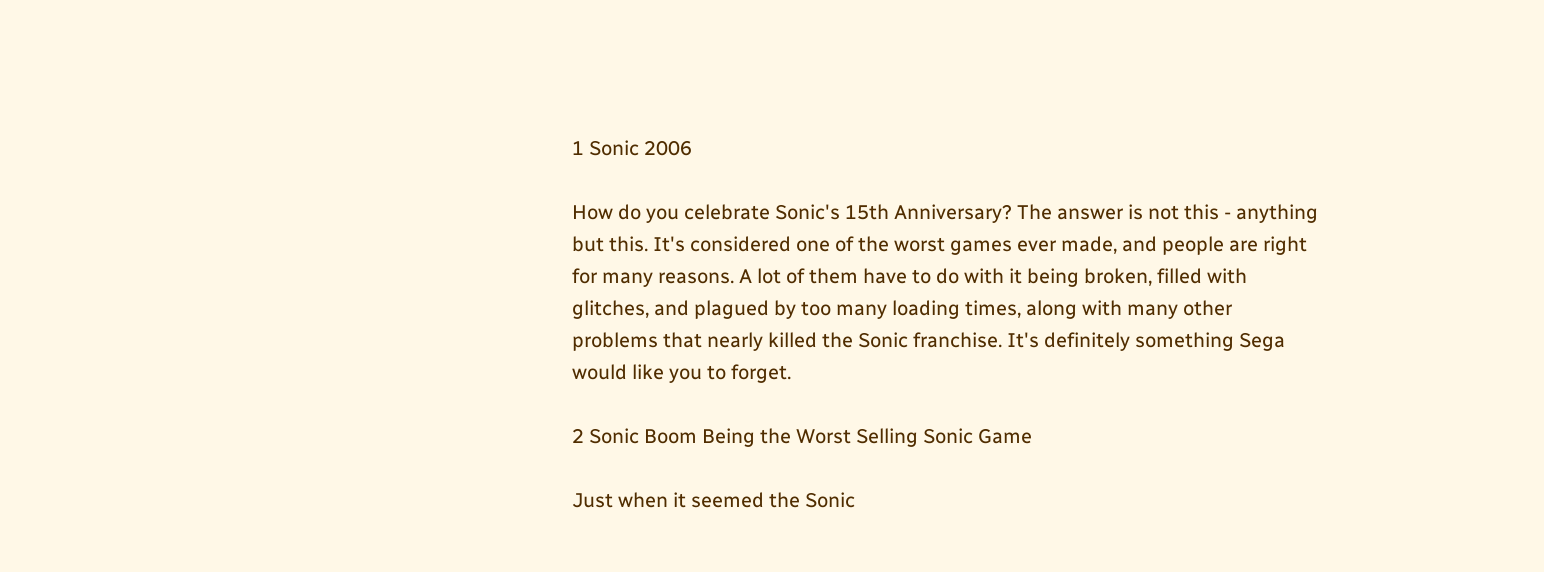1 Sonic 2006

How do you celebrate Sonic's 15th Anniversary? The answer is not this - anything but this. It's considered one of the worst games ever made, and people are right for many reasons. A lot of them have to do with it being broken, filled with glitches, and plagued by too many loading times, along with many other problems that nearly killed the Sonic franchise. It's definitely something Sega would like you to forget.

2 Sonic Boom Being the Worst Selling Sonic Game

Just when it seemed the Sonic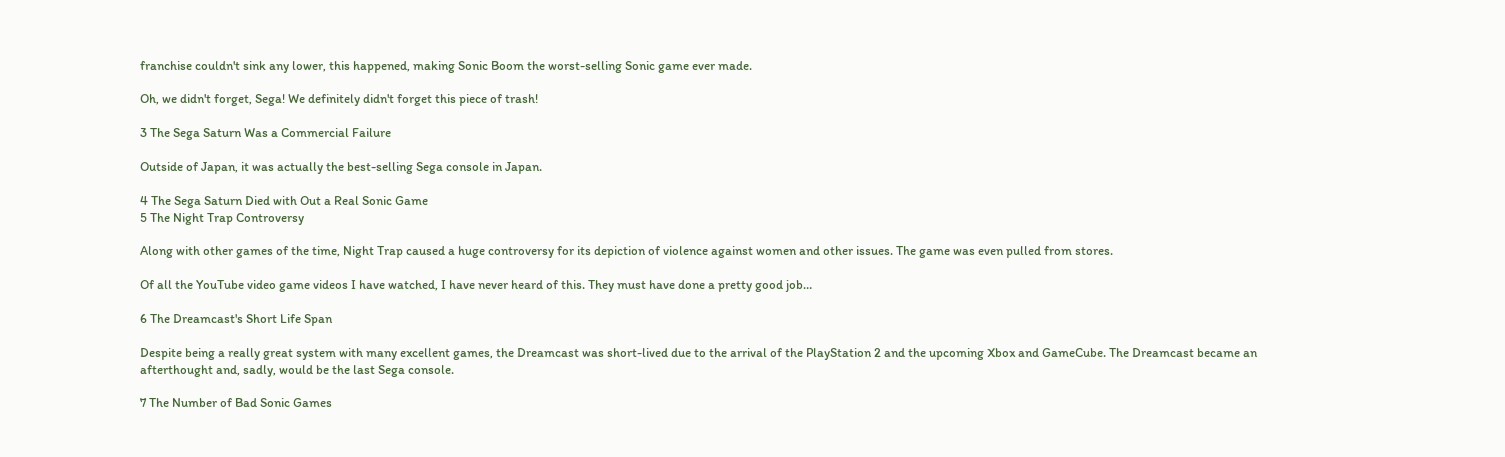franchise couldn't sink any lower, this happened, making Sonic Boom the worst-selling Sonic game ever made.

Oh, we didn't forget, Sega! We definitely didn't forget this piece of trash!

3 The Sega Saturn Was a Commercial Failure

Outside of Japan, it was actually the best-selling Sega console in Japan.

4 The Sega Saturn Died with Out a Real Sonic Game
5 The Night Trap Controversy

Along with other games of the time, Night Trap caused a huge controversy for its depiction of violence against women and other issues. The game was even pulled from stores.

Of all the YouTube video game videos I have watched, I have never heard of this. They must have done a pretty good job…

6 The Dreamcast's Short Life Span

Despite being a really great system with many excellent games, the Dreamcast was short-lived due to the arrival of the PlayStation 2 and the upcoming Xbox and GameCube. The Dreamcast became an afterthought and, sadly, would be the last Sega console.

7 The Number of Bad Sonic Games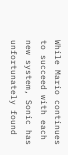While Mario continues to succeed with each new system, Sonic has unfortunately found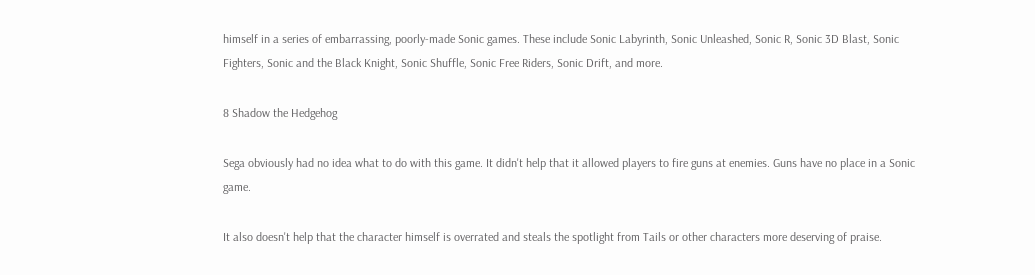himself in a series of embarrassing, poorly-made Sonic games. These include Sonic Labyrinth, Sonic Unleashed, Sonic R, Sonic 3D Blast, Sonic Fighters, Sonic and the Black Knight, Sonic Shuffle, Sonic Free Riders, Sonic Drift, and more.

8 Shadow the Hedgehog

Sega obviously had no idea what to do with this game. It didn't help that it allowed players to fire guns at enemies. Guns have no place in a Sonic game.

It also doesn't help that the character himself is overrated and steals the spotlight from Tails or other characters more deserving of praise.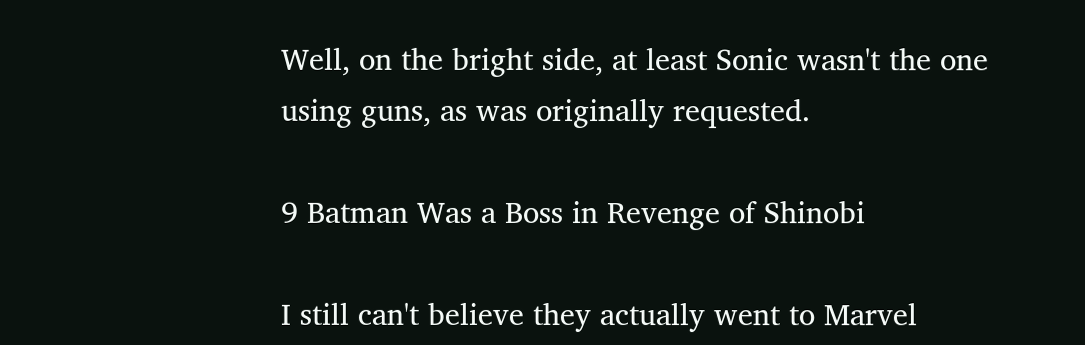Well, on the bright side, at least Sonic wasn't the one using guns, as was originally requested.

9 Batman Was a Boss in Revenge of Shinobi

I still can't believe they actually went to Marvel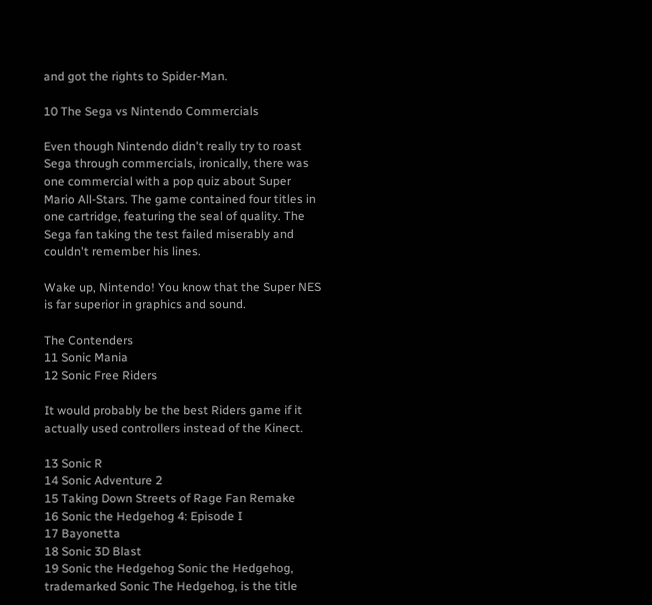and got the rights to Spider-Man.

10 The Sega vs Nintendo Commercials

Even though Nintendo didn't really try to roast Sega through commercials, ironically, there was one commercial with a pop quiz about Super Mario All-Stars. The game contained four titles in one cartridge, featuring the seal of quality. The Sega fan taking the test failed miserably and couldn't remember his lines.

Wake up, Nintendo! You know that the Super NES is far superior in graphics and sound.

The Contenders
11 Sonic Mania
12 Sonic Free Riders

It would probably be the best Riders game if it actually used controllers instead of the Kinect.

13 Sonic R
14 Sonic Adventure 2
15 Taking Down Streets of Rage Fan Remake
16 Sonic the Hedgehog 4: Episode I
17 Bayonetta
18 Sonic 3D Blast
19 Sonic the Hedgehog Sonic the Hedgehog, trademarked Sonic The Hedgehog, is the title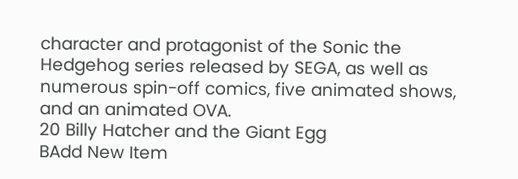character and protagonist of the Sonic the Hedgehog series released by SEGA, as well as numerous spin-off comics, five animated shows, and an animated OVA.
20 Billy Hatcher and the Giant Egg
BAdd New Item